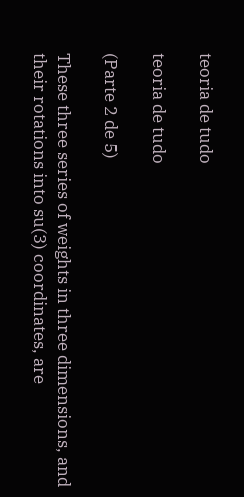teoria de tudo

teoria de tudo

(Parte 2 de 5)

These three series of weights in three dimensions, and their rotations into su(3) coordinates, are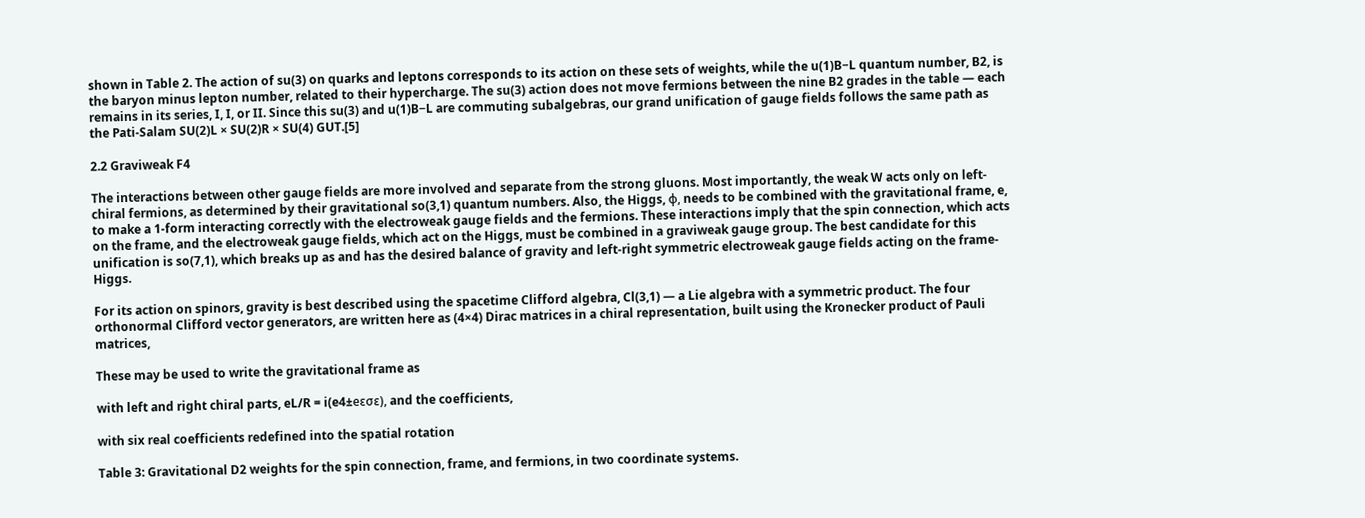shown in Table 2. The action of su(3) on quarks and leptons corresponds to its action on these sets of weights, while the u(1)B−L quantum number, B2, is the baryon minus lepton number, related to their hypercharge. The su(3) action does not move fermions between the nine B2 grades in the table — each remains in its series, I, I, or II. Since this su(3) and u(1)B−L are commuting subalgebras, our grand unification of gauge fields follows the same path as the Pati-Salam SU(2)L × SU(2)R × SU(4) GUT.[5]

2.2 Graviweak F4

The interactions between other gauge fields are more involved and separate from the strong gluons. Most importantly, the weak W acts only on left-chiral fermions, as determined by their gravitational so(3,1) quantum numbers. Also, the Higgs, φ, needs to be combined with the gravitational frame, e, to make a 1-form interacting correctly with the electroweak gauge fields and the fermions. These interactions imply that the spin connection, which acts on the frame, and the electroweak gauge fields, which act on the Higgs, must be combined in a graviweak gauge group. The best candidate for this unification is so(7,1), which breaks up as and has the desired balance of gravity and left-right symmetric electroweak gauge fields acting on the frame-Higgs.

For its action on spinors, gravity is best described using the spacetime Clifford algebra, Cl(3,1) — a Lie algebra with a symmetric product. The four orthonormal Clifford vector generators, are written here as (4×4) Dirac matrices in a chiral representation, built using the Kronecker product of Pauli matrices,

These may be used to write the gravitational frame as

with left and right chiral parts, eL/R = i(e4±eεσε), and the coefficients,

with six real coefficients redefined into the spatial rotation

Table 3: Gravitational D2 weights for the spin connection, frame, and fermions, in two coordinate systems.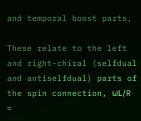and temporal boost parts,

These relate to the left and right-chiral (selfdual and antiselfdual) parts of the spin connection, ωL/R =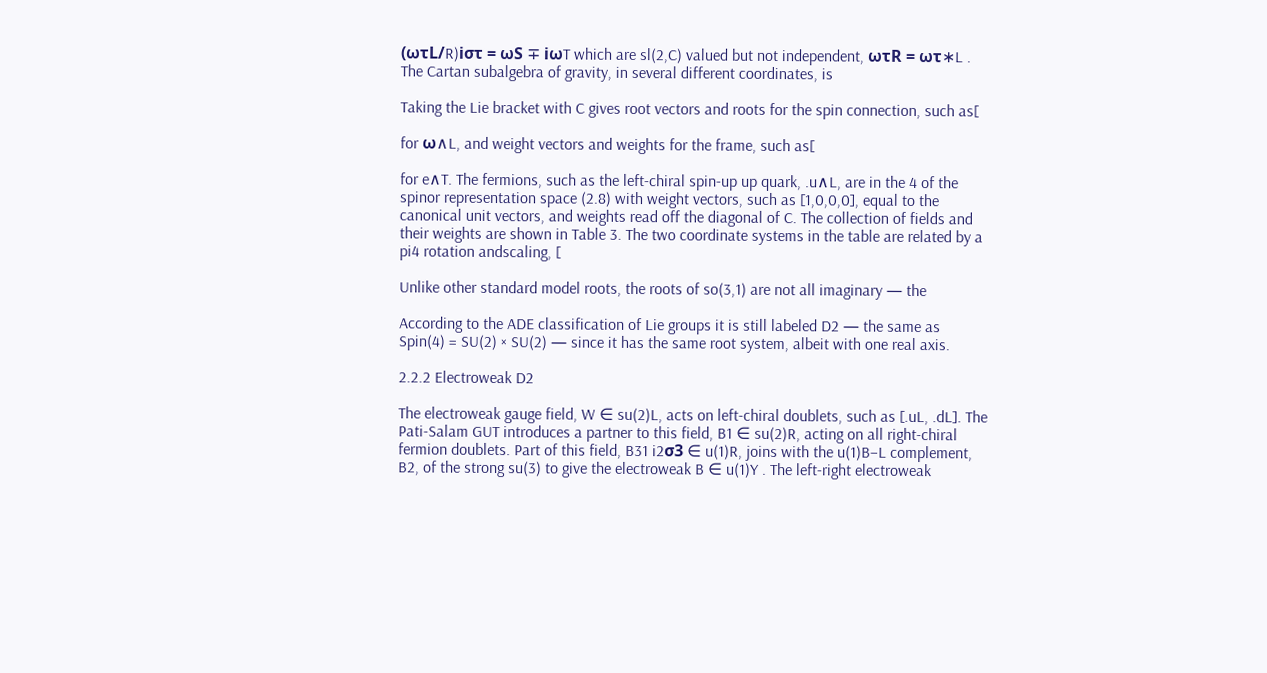(ωτL/R)iστ = ωS ∓ iωT which are sl(2,C) valued but not independent, ωτR = ωτ∗L . The Cartan subalgebra of gravity, in several different coordinates, is

Taking the Lie bracket with C gives root vectors and roots for the spin connection, such as[

for ω∧L, and weight vectors and weights for the frame, such as[

for e∧T. The fermions, such as the left-chiral spin-up up quark, .u∧L, are in the 4 of the spinor representation space (2.8) with weight vectors, such as [1,0,0,0], equal to the canonical unit vectors, and weights read off the diagonal of C. The collection of fields and their weights are shown in Table 3. The two coordinate systems in the table are related by a pi4 rotation andscaling, [

Unlike other standard model roots, the roots of so(3,1) are not all imaginary — the

According to the ADE classification of Lie groups it is still labeled D2 — the same as Spin(4) = SU(2) × SU(2) — since it has the same root system, albeit with one real axis.

2.2.2 Electroweak D2

The electroweak gauge field, W ∈ su(2)L, acts on left-chiral doublets, such as [.uL, .dL]. The Pati-Salam GUT introduces a partner to this field, B1 ∈ su(2)R, acting on all right-chiral fermion doublets. Part of this field, B31 i2σ3 ∈ u(1)R, joins with the u(1)B−L complement, B2, of the strong su(3) to give the electroweak B ∈ u(1)Y . The left-right electroweak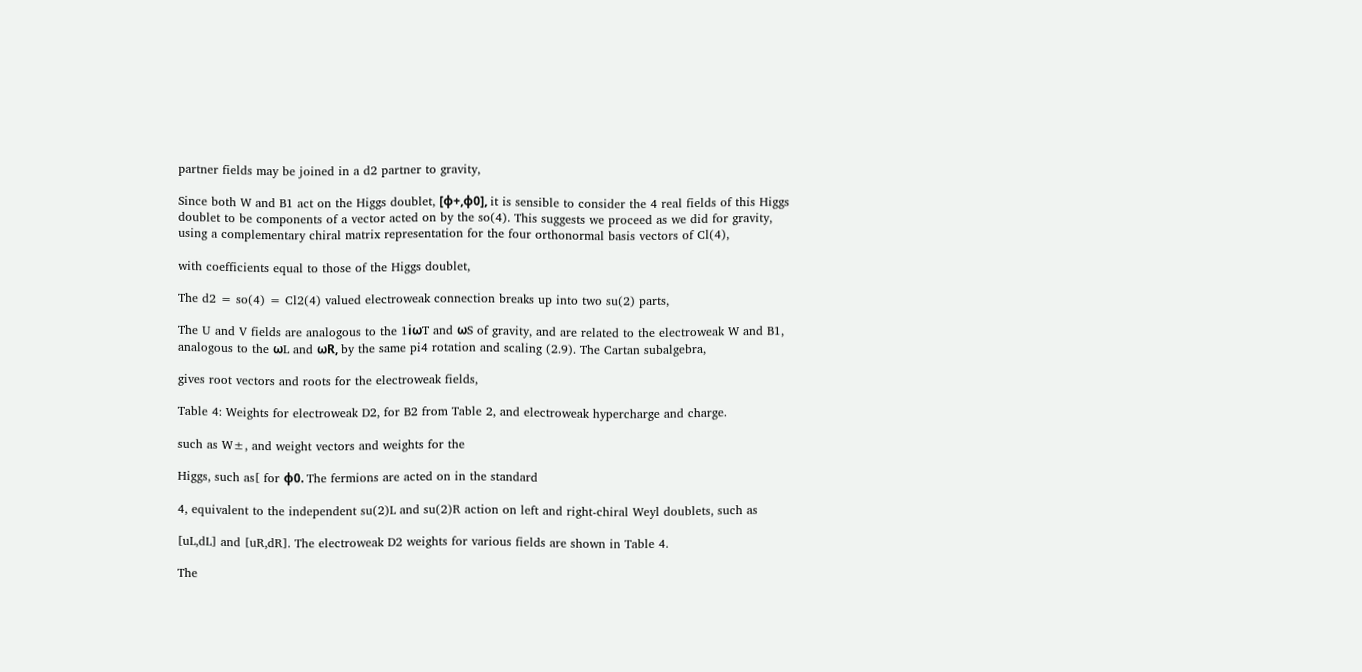partner fields may be joined in a d2 partner to gravity,

Since both W and B1 act on the Higgs doublet, [φ+,φ0], it is sensible to consider the 4 real fields of this Higgs doublet to be components of a vector acted on by the so(4). This suggests we proceed as we did for gravity, using a complementary chiral matrix representation for the four orthonormal basis vectors of Cl(4),

with coefficients equal to those of the Higgs doublet,

The d2 = so(4) = Cl2(4) valued electroweak connection breaks up into two su(2) parts,

The U and V fields are analogous to the 1iωT and ωS of gravity, and are related to the electroweak W and B1, analogous to the ωL and ωR, by the same pi4 rotation and scaling (2.9). The Cartan subalgebra,

gives root vectors and roots for the electroweak fields,

Table 4: Weights for electroweak D2, for B2 from Table 2, and electroweak hypercharge and charge.

such as W±, and weight vectors and weights for the

Higgs, such as[ for φ0. The fermions are acted on in the standard

4, equivalent to the independent su(2)L and su(2)R action on left and right-chiral Weyl doublets, such as

[uL,dL] and [uR,dR]. The electroweak D2 weights for various fields are shown in Table 4.

The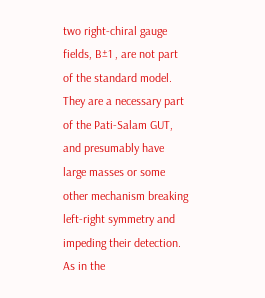two right-chiral gauge fields, B±1 , are not part of the standard model. They are a necessary part of the Pati-Salam GUT, and presumably have large masses or some other mechanism breaking left-right symmetry and impeding their detection. As in the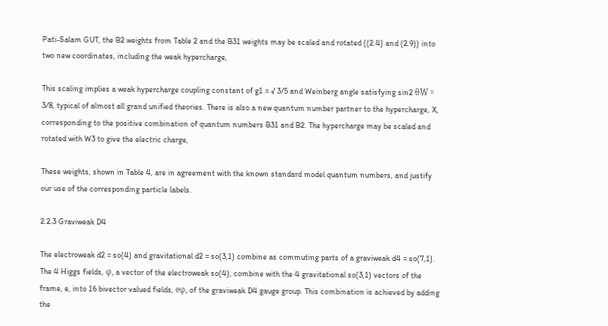Pati-Salam GUT, the B2 weights from Table 2 and the B31 weights may be scaled and rotated ((2.4) and (2.9)) into two new coordinates, including the weak hypercharge,

This scaling implies a weak hypercharge coupling constant of g1 = √ 3/5 and Weinberg angle satisfying sin2 θW = 3/8, typical of almost all grand unified theories. There is also a new quantum number partner to the hypercharge, X, corresponding to the positive combination of quantum numbers B31 and B2. The hypercharge may be scaled and rotated with W3 to give the electric charge,

These weights, shown in Table 4, are in agreement with the known standard model quantum numbers, and justify our use of the corresponding particle labels.

2.2.3 Graviweak D4

The electroweak d2 = so(4) and gravitational d2 = so(3,1) combine as commuting parts of a graviweak d4 = so(7,1). The 4 Higgs fields, φ, a vector of the electroweak so(4), combine with the 4 gravitational so(3,1) vectors of the frame, e, into 16 bivector valued fields, eφ, of the graviweak D4 gauge group. This combination is achieved by adding the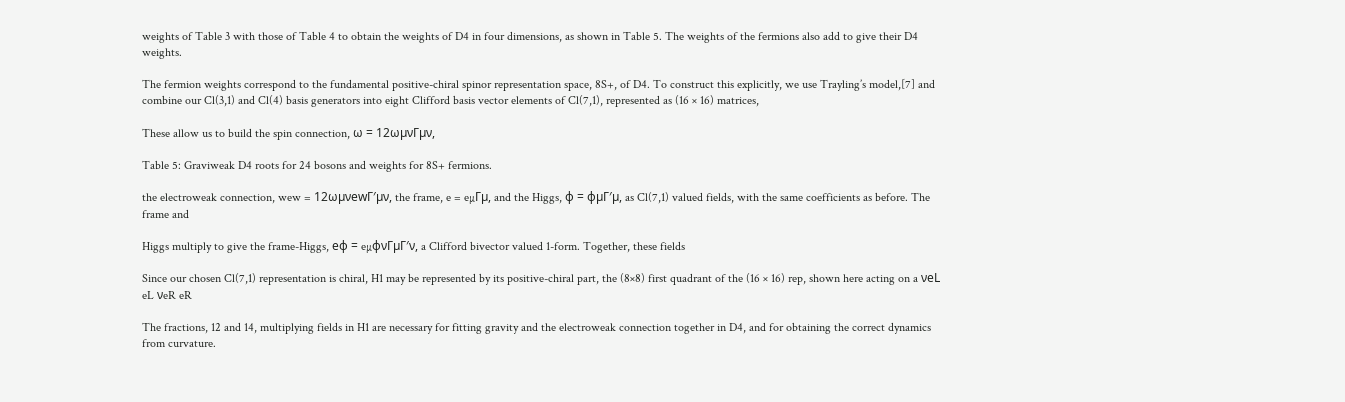weights of Table 3 with those of Table 4 to obtain the weights of D4 in four dimensions, as shown in Table 5. The weights of the fermions also add to give their D4 weights.

The fermion weights correspond to the fundamental positive-chiral spinor representation space, 8S+, of D4. To construct this explicitly, we use Trayling’s model,[7] and combine our Cl(3,1) and Cl(4) basis generators into eight Clifford basis vector elements of Cl(7,1), represented as (16 × 16) matrices,

These allow us to build the spin connection, ω = 12ωµνΓµν,

Table 5: Graviweak D4 roots for 24 bosons and weights for 8S+ fermions.

the electroweak connection, wew = 12ωµνewΓ′µν, the frame, e = eµΓµ, and the Higgs, φ = φµΓ′µ, as Cl(7,1) valued fields, with the same coefficients as before. The frame and

Higgs multiply to give the frame-Higgs, eφ = eµφνΓµΓ′ν, a Clifford bivector valued 1-form. Together, these fields

Since our chosen Cl(7,1) representation is chiral, H1 may be represented by its positive-chiral part, the (8×8) first quadrant of the (16 × 16) rep, shown here acting on a νeL eL νeR eR

The fractions, 12 and 14, multiplying fields in H1 are necessary for fitting gravity and the electroweak connection together in D4, and for obtaining the correct dynamics from curvature.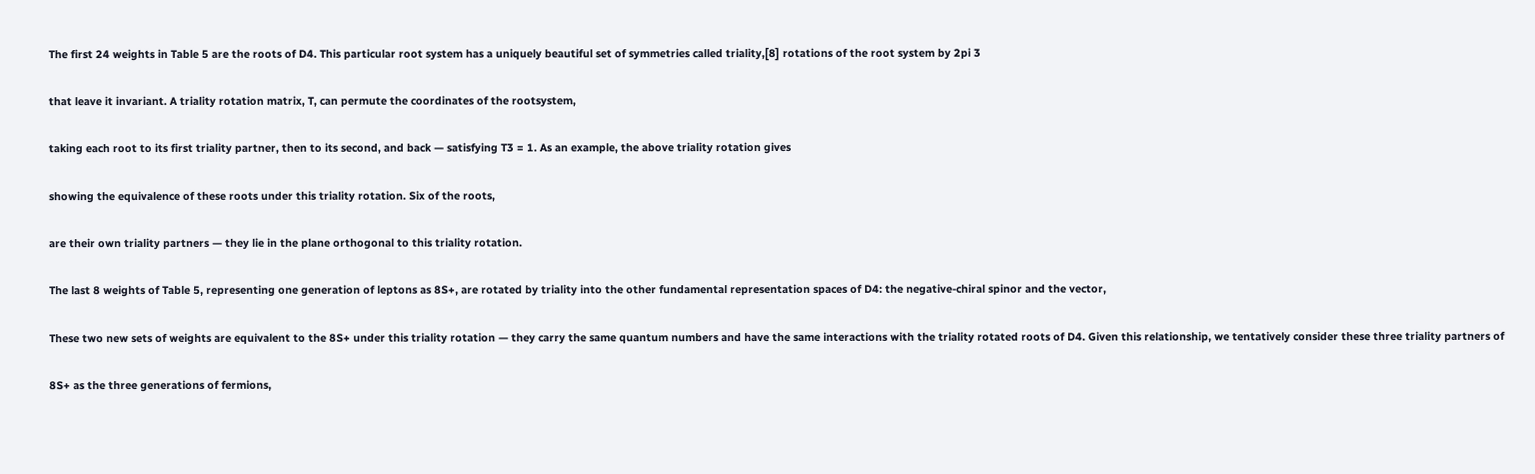The first 24 weights in Table 5 are the roots of D4. This particular root system has a uniquely beautiful set of symmetries called triality,[8] rotations of the root system by 2pi 3

that leave it invariant. A triality rotation matrix, T, can permute the coordinates of the rootsystem,

taking each root to its first triality partner, then to its second, and back — satisfying T3 = 1. As an example, the above triality rotation gives

showing the equivalence of these roots under this triality rotation. Six of the roots,

are their own triality partners — they lie in the plane orthogonal to this triality rotation.

The last 8 weights of Table 5, representing one generation of leptons as 8S+, are rotated by triality into the other fundamental representation spaces of D4: the negative-chiral spinor and the vector,

These two new sets of weights are equivalent to the 8S+ under this triality rotation — they carry the same quantum numbers and have the same interactions with the triality rotated roots of D4. Given this relationship, we tentatively consider these three triality partners of

8S+ as the three generations of fermions,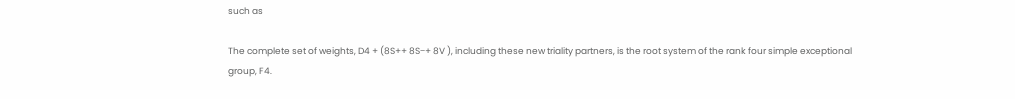such as

The complete set of weights, D4 + (8S++ 8S−+ 8V ), including these new triality partners, is the root system of the rank four simple exceptional group, F4.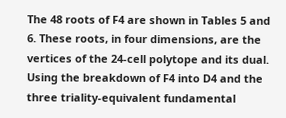The 48 roots of F4 are shown in Tables 5 and 6. These roots, in four dimensions, are the vertices of the 24-cell polytope and its dual. Using the breakdown of F4 into D4 and the three triality-equivalent fundamental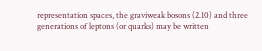representation spaces, the graviweak bosons (2.10) and three generations of leptons (or quarks) may be written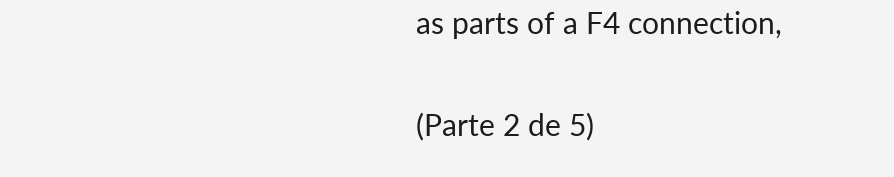as parts of a F4 connection,

(Parte 2 de 5)